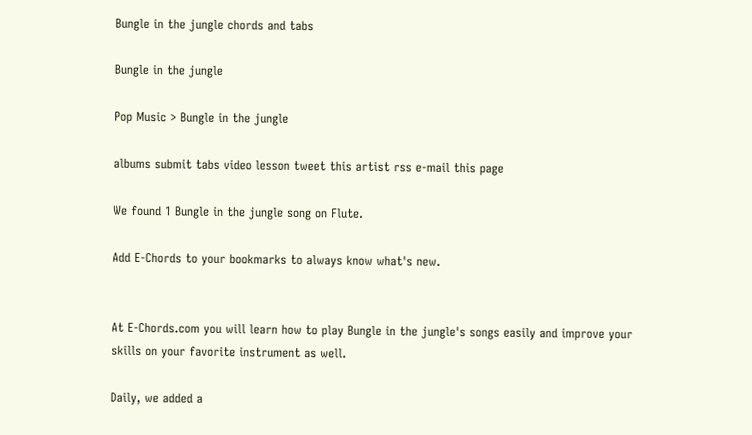Bungle in the jungle chords and tabs

Bungle in the jungle

Pop Music > Bungle in the jungle

albums submit tabs video lesson tweet this artist rss e-mail this page

We found 1 Bungle in the jungle song on Flute.

Add E-Chords to your bookmarks to always know what's new.


At E-Chords.com you will learn how to play Bungle in the jungle's songs easily and improve your skills on your favorite instrument as well.

Daily, we added a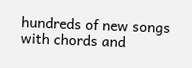hundreds of new songs with chords and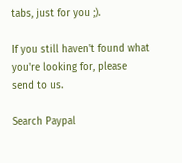tabs, just for you ;).

If you still haven't found what you're looking for, please send to us.

Search Paypal